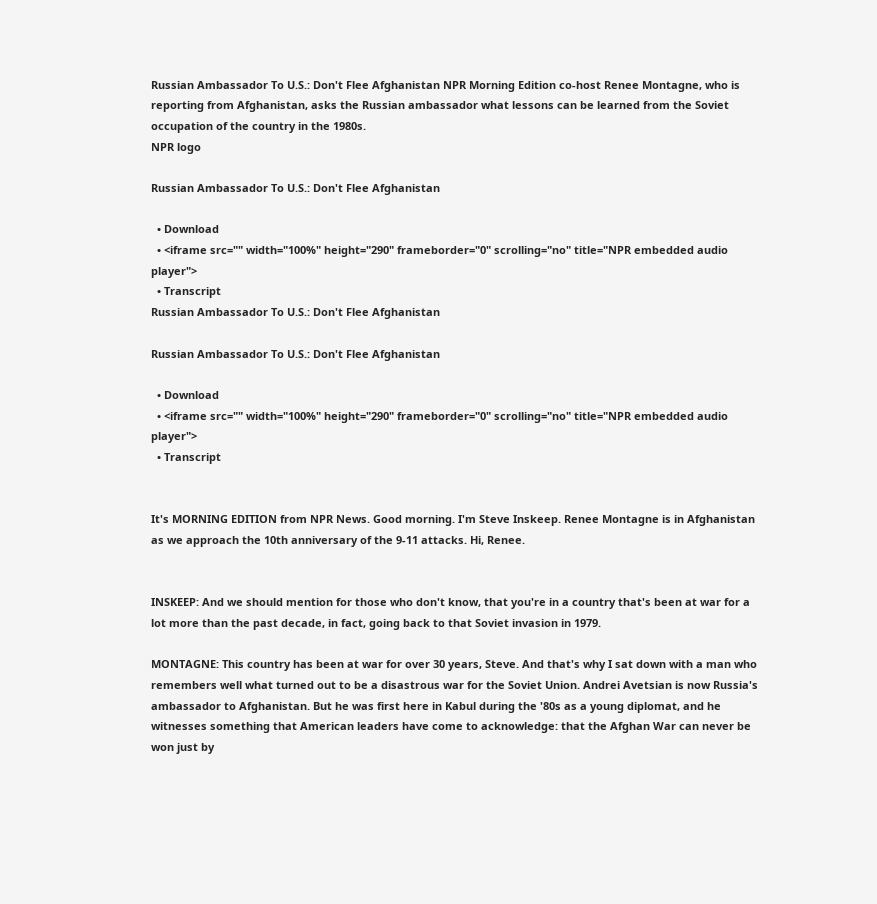Russian Ambassador To U.S.: Don't Flee Afghanistan NPR Morning Edition co-host Renee Montagne, who is reporting from Afghanistan, asks the Russian ambassador what lessons can be learned from the Soviet occupation of the country in the 1980s.
NPR logo

Russian Ambassador To U.S.: Don't Flee Afghanistan

  • Download
  • <iframe src="" width="100%" height="290" frameborder="0" scrolling="no" title="NPR embedded audio player">
  • Transcript
Russian Ambassador To U.S.: Don't Flee Afghanistan

Russian Ambassador To U.S.: Don't Flee Afghanistan

  • Download
  • <iframe src="" width="100%" height="290" frameborder="0" scrolling="no" title="NPR embedded audio player">
  • Transcript


It's MORNING EDITION from NPR News. Good morning. I'm Steve Inskeep. Renee Montagne is in Afghanistan as we approach the 10th anniversary of the 9-11 attacks. Hi, Renee.


INSKEEP: And we should mention for those who don't know, that you're in a country that's been at war for a lot more than the past decade, in fact, going back to that Soviet invasion in 1979.

MONTAGNE: This country has been at war for over 30 years, Steve. And that's why I sat down with a man who remembers well what turned out to be a disastrous war for the Soviet Union. Andrei Avetsian is now Russia's ambassador to Afghanistan. But he was first here in Kabul during the '80s as a young diplomat, and he witnesses something that American leaders have come to acknowledge: that the Afghan War can never be won just by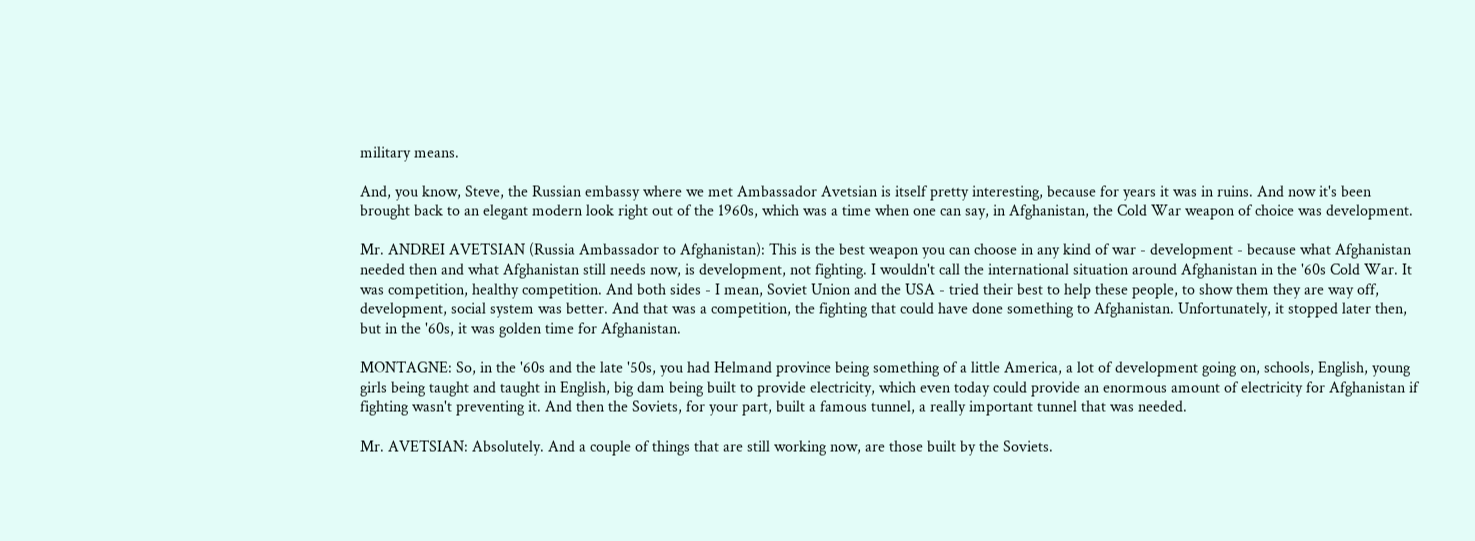military means.

And, you know, Steve, the Russian embassy where we met Ambassador Avetsian is itself pretty interesting, because for years it was in ruins. And now it's been brought back to an elegant modern look right out of the 1960s, which was a time when one can say, in Afghanistan, the Cold War weapon of choice was development.

Mr. ANDREI AVETSIAN (Russia Ambassador to Afghanistan): This is the best weapon you can choose in any kind of war - development - because what Afghanistan needed then and what Afghanistan still needs now, is development, not fighting. I wouldn't call the international situation around Afghanistan in the '60s Cold War. It was competition, healthy competition. And both sides - I mean, Soviet Union and the USA - tried their best to help these people, to show them they are way off, development, social system was better. And that was a competition, the fighting that could have done something to Afghanistan. Unfortunately, it stopped later then, but in the '60s, it was golden time for Afghanistan.

MONTAGNE: So, in the '60s and the late '50s, you had Helmand province being something of a little America, a lot of development going on, schools, English, young girls being taught and taught in English, big dam being built to provide electricity, which even today could provide an enormous amount of electricity for Afghanistan if fighting wasn't preventing it. And then the Soviets, for your part, built a famous tunnel, a really important tunnel that was needed.

Mr. AVETSIAN: Absolutely. And a couple of things that are still working now, are those built by the Soviets.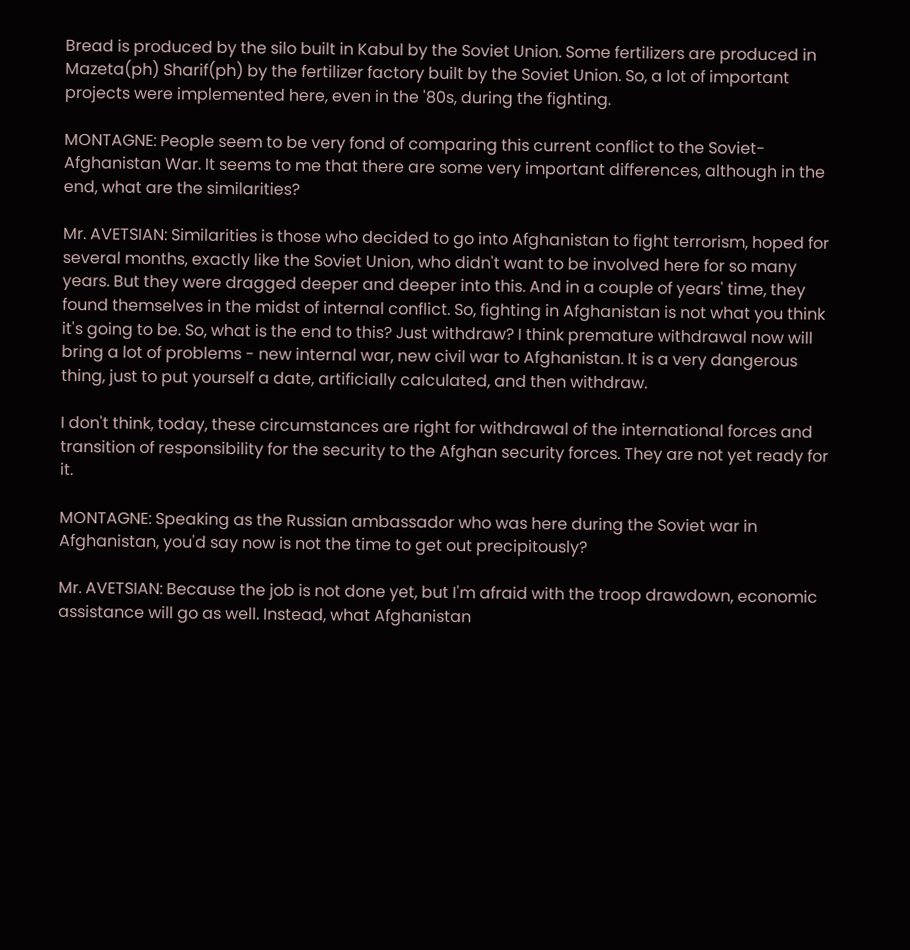Bread is produced by the silo built in Kabul by the Soviet Union. Some fertilizers are produced in Mazeta(ph) Sharif(ph) by the fertilizer factory built by the Soviet Union. So, a lot of important projects were implemented here, even in the '80s, during the fighting.

MONTAGNE: People seem to be very fond of comparing this current conflict to the Soviet-Afghanistan War. It seems to me that there are some very important differences, although in the end, what are the similarities?

Mr. AVETSIAN: Similarities is those who decided to go into Afghanistan to fight terrorism, hoped for several months, exactly like the Soviet Union, who didn't want to be involved here for so many years. But they were dragged deeper and deeper into this. And in a couple of years' time, they found themselves in the midst of internal conflict. So, fighting in Afghanistan is not what you think it's going to be. So, what is the end to this? Just withdraw? I think premature withdrawal now will bring a lot of problems - new internal war, new civil war to Afghanistan. It is a very dangerous thing, just to put yourself a date, artificially calculated, and then withdraw.

I don't think, today, these circumstances are right for withdrawal of the international forces and transition of responsibility for the security to the Afghan security forces. They are not yet ready for it.

MONTAGNE: Speaking as the Russian ambassador who was here during the Soviet war in Afghanistan, you'd say now is not the time to get out precipitously?

Mr. AVETSIAN: Because the job is not done yet, but I'm afraid with the troop drawdown, economic assistance will go as well. Instead, what Afghanistan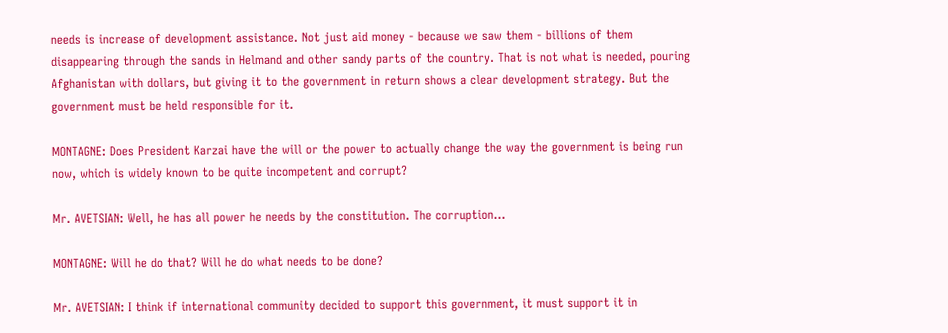needs is increase of development assistance. Not just aid money - because we saw them - billions of them disappearing through the sands in Helmand and other sandy parts of the country. That is not what is needed, pouring Afghanistan with dollars, but giving it to the government in return shows a clear development strategy. But the government must be held responsible for it.

MONTAGNE: Does President Karzai have the will or the power to actually change the way the government is being run now, which is widely known to be quite incompetent and corrupt?

Mr. AVETSIAN: Well, he has all power he needs by the constitution. The corruption...

MONTAGNE: Will he do that? Will he do what needs to be done?

Mr. AVETSIAN: I think if international community decided to support this government, it must support it in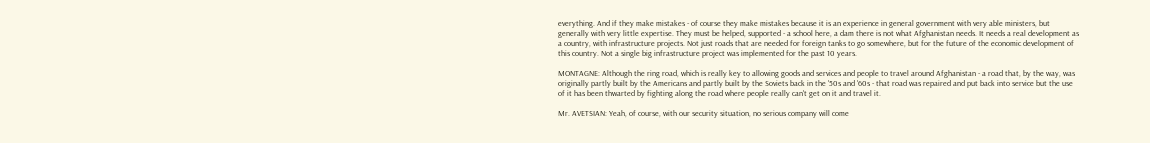everything. And if they make mistakes - of course they make mistakes because it is an experience in general government with very able ministers, but generally with very little expertise. They must be helped, supported - a school here, a dam there is not what Afghanistan needs. It needs a real development as a country, with infrastructure projects. Not just roads that are needed for foreign tanks to go somewhere, but for the future of the economic development of this country. Not a single big infrastructure project was implemented for the past 10 years.

MONTAGNE: Although the ring road, which is really key to allowing goods and services and people to travel around Afghanistan - a road that, by the way, was originally partly built by the Americans and partly built by the Soviets back in the '50s and '60s - that road was repaired and put back into service but the use of it has been thwarted by fighting along the road where people really can't get on it and travel it.

Mr. AVETSIAN: Yeah, of course, with our security situation, no serious company will come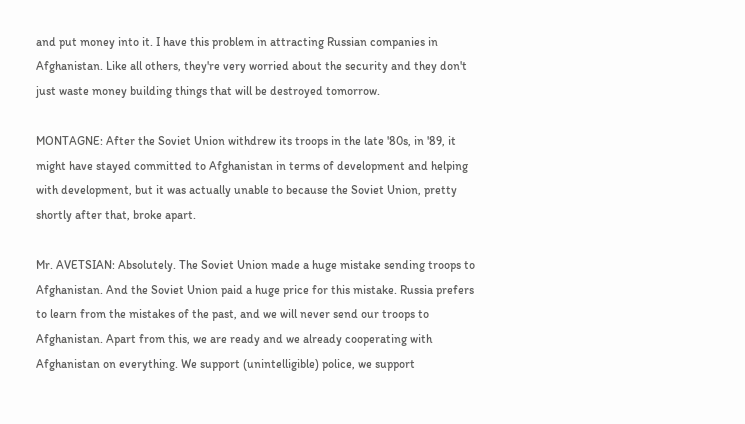and put money into it. I have this problem in attracting Russian companies in Afghanistan. Like all others, they're very worried about the security and they don't just waste money building things that will be destroyed tomorrow.

MONTAGNE: After the Soviet Union withdrew its troops in the late '80s, in '89, it might have stayed committed to Afghanistan in terms of development and helping with development, but it was actually unable to because the Soviet Union, pretty shortly after that, broke apart.

Mr. AVETSIAN: Absolutely. The Soviet Union made a huge mistake sending troops to Afghanistan. And the Soviet Union paid a huge price for this mistake. Russia prefers to learn from the mistakes of the past, and we will never send our troops to Afghanistan. Apart from this, we are ready and we already cooperating with Afghanistan on everything. We support (unintelligible) police, we support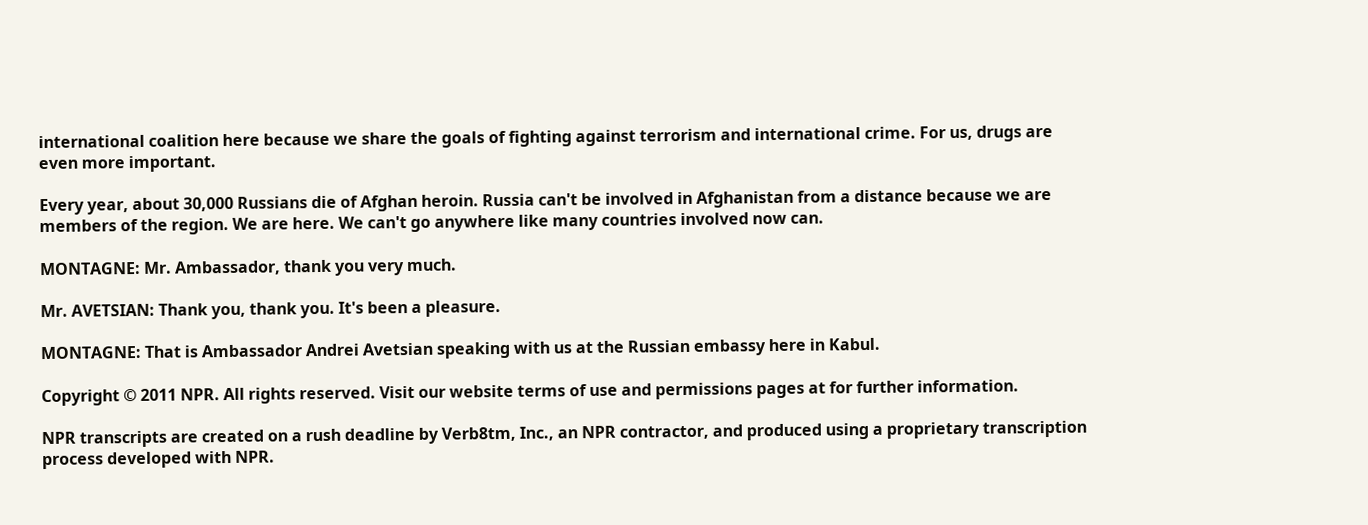international coalition here because we share the goals of fighting against terrorism and international crime. For us, drugs are even more important.

Every year, about 30,000 Russians die of Afghan heroin. Russia can't be involved in Afghanistan from a distance because we are members of the region. We are here. We can't go anywhere like many countries involved now can.

MONTAGNE: Mr. Ambassador, thank you very much.

Mr. AVETSIAN: Thank you, thank you. It's been a pleasure.

MONTAGNE: That is Ambassador Andrei Avetsian speaking with us at the Russian embassy here in Kabul.

Copyright © 2011 NPR. All rights reserved. Visit our website terms of use and permissions pages at for further information.

NPR transcripts are created on a rush deadline by Verb8tm, Inc., an NPR contractor, and produced using a proprietary transcription process developed with NPR.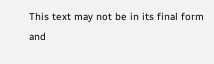This text may not be in its final form and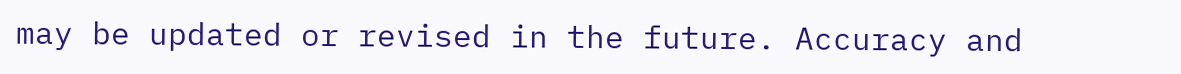may be updated or revised in the future. Accuracy and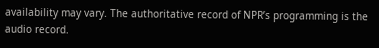availability may vary. The authoritative record of NPR’s programming is the audio record.